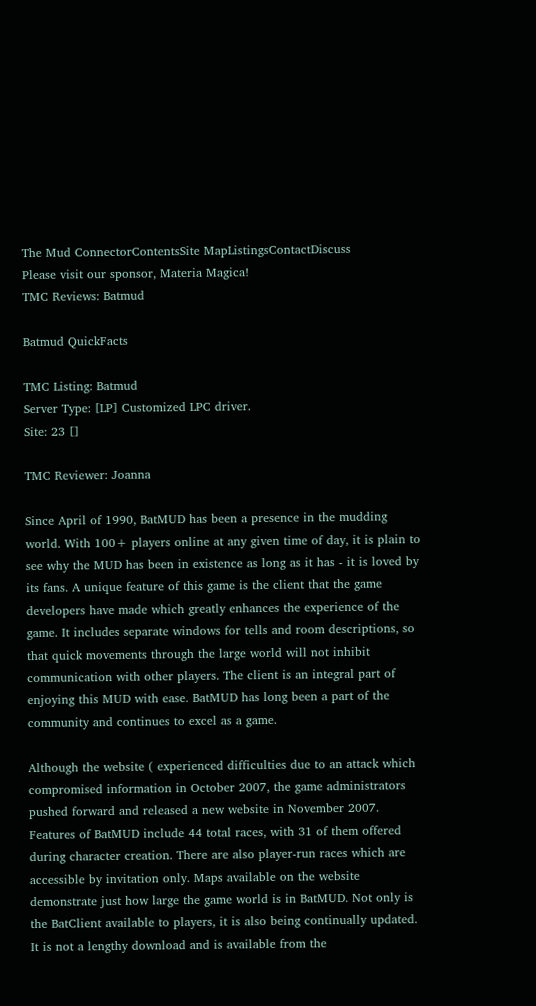The Mud ConnectorContentsSite MapListingsContactDiscuss
Please visit our sponsor, Materia Magica!
TMC Reviews: Batmud

Batmud QuickFacts

TMC Listing: Batmud
Server Type: [LP] Customized LPC driver.
Site: 23 []

TMC Reviewer: Joanna

Since April of 1990, BatMUD has been a presence in the mudding world. With 100+ players online at any given time of day, it is plain to see why the MUD has been in existence as long as it has - it is loved by its fans. A unique feature of this game is the client that the game developers have made which greatly enhances the experience of the game. It includes separate windows for tells and room descriptions, so that quick movements through the large world will not inhibit communication with other players. The client is an integral part of enjoying this MUD with ease. BatMUD has long been a part of the community and continues to excel as a game.

Although the website ( experienced difficulties due to an attack which compromised information in October 2007, the game administrators pushed forward and released a new website in November 2007. Features of BatMUD include 44 total races, with 31 of them offered during character creation. There are also player-run races which are accessible by invitation only. Maps available on the website demonstrate just how large the game world is in BatMUD. Not only is the BatClient available to players, it is also being continually updated. It is not a lengthy download and is available from the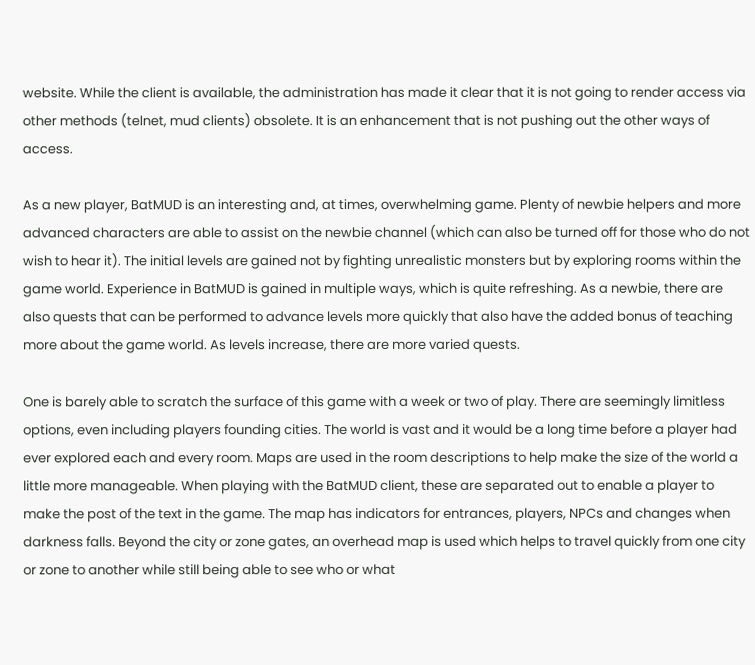website. While the client is available, the administration has made it clear that it is not going to render access via other methods (telnet, mud clients) obsolete. It is an enhancement that is not pushing out the other ways of access.

As a new player, BatMUD is an interesting and, at times, overwhelming game. Plenty of newbie helpers and more advanced characters are able to assist on the newbie channel (which can also be turned off for those who do not wish to hear it). The initial levels are gained not by fighting unrealistic monsters but by exploring rooms within the game world. Experience in BatMUD is gained in multiple ways, which is quite refreshing. As a newbie, there are also quests that can be performed to advance levels more quickly that also have the added bonus of teaching more about the game world. As levels increase, there are more varied quests.

One is barely able to scratch the surface of this game with a week or two of play. There are seemingly limitless options, even including players founding cities. The world is vast and it would be a long time before a player had ever explored each and every room. Maps are used in the room descriptions to help make the size of the world a little more manageable. When playing with the BatMUD client, these are separated out to enable a player to make the post of the text in the game. The map has indicators for entrances, players, NPCs and changes when darkness falls. Beyond the city or zone gates, an overhead map is used which helps to travel quickly from one city or zone to another while still being able to see who or what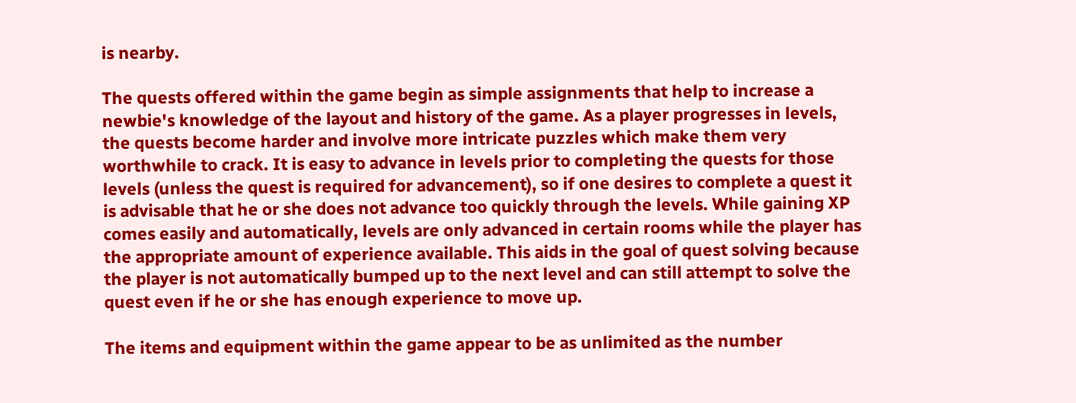is nearby.

The quests offered within the game begin as simple assignments that help to increase a newbie's knowledge of the layout and history of the game. As a player progresses in levels, the quests become harder and involve more intricate puzzles which make them very worthwhile to crack. It is easy to advance in levels prior to completing the quests for those levels (unless the quest is required for advancement), so if one desires to complete a quest it is advisable that he or she does not advance too quickly through the levels. While gaining XP comes easily and automatically, levels are only advanced in certain rooms while the player has the appropriate amount of experience available. This aids in the goal of quest solving because the player is not automatically bumped up to the next level and can still attempt to solve the quest even if he or she has enough experience to move up.

The items and equipment within the game appear to be as unlimited as the number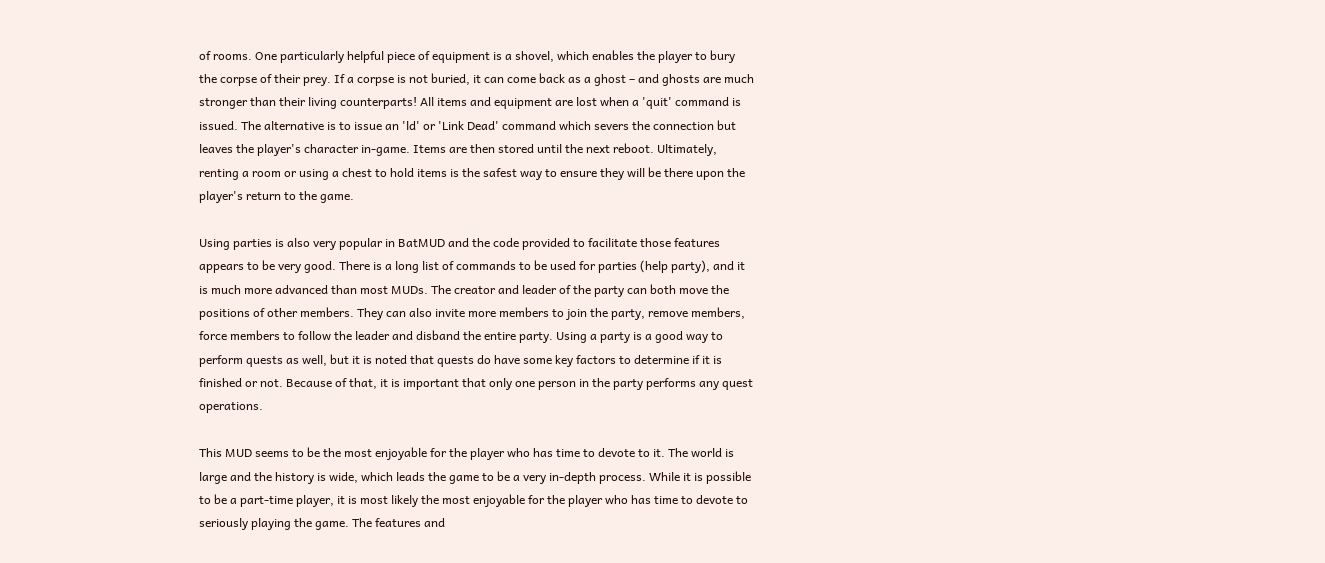of rooms. One particularly helpful piece of equipment is a shovel, which enables the player to bury the corpse of their prey. If a corpse is not buried, it can come back as a ghost – and ghosts are much stronger than their living counterparts! All items and equipment are lost when a 'quit' command is issued. The alternative is to issue an 'ld' or 'Link Dead' command which severs the connection but leaves the player's character in-game. Items are then stored until the next reboot. Ultimately, renting a room or using a chest to hold items is the safest way to ensure they will be there upon the player's return to the game.

Using parties is also very popular in BatMUD and the code provided to facilitate those features appears to be very good. There is a long list of commands to be used for parties (help party), and it is much more advanced than most MUDs. The creator and leader of the party can both move the positions of other members. They can also invite more members to join the party, remove members, force members to follow the leader and disband the entire party. Using a party is a good way to perform quests as well, but it is noted that quests do have some key factors to determine if it is finished or not. Because of that, it is important that only one person in the party performs any quest operations.

This MUD seems to be the most enjoyable for the player who has time to devote to it. The world is large and the history is wide, which leads the game to be a very in-depth process. While it is possible to be a part-time player, it is most likely the most enjoyable for the player who has time to devote to seriously playing the game. The features and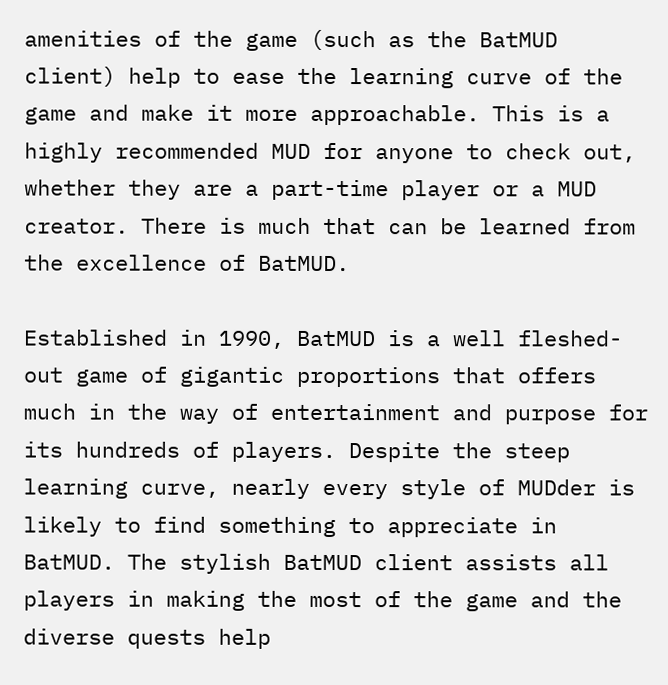amenities of the game (such as the BatMUD client) help to ease the learning curve of the game and make it more approachable. This is a highly recommended MUD for anyone to check out, whether they are a part-time player or a MUD creator. There is much that can be learned from the excellence of BatMUD.

Established in 1990, BatMUD is a well fleshed-out game of gigantic proportions that offers much in the way of entertainment and purpose for its hundreds of players. Despite the steep learning curve, nearly every style of MUDder is likely to find something to appreciate in BatMUD. The stylish BatMUD client assists all players in making the most of the game and the diverse quests help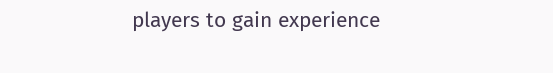players to gain experience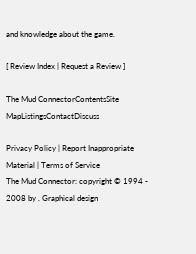and knowledge about the game.

[ Review Index | Request a Review ]

The Mud ConnectorContentsSite MapListingsContactDiscuss

Privacy Policy | Report Inappropriate Material | Terms of Service
The Mud Connector: copyright © 1994 - 2008 by . Graphical design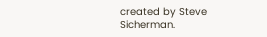created by Steve Sicherman.